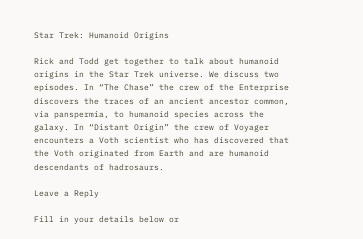Star Trek: Humanoid Origins

Rick and Todd get together to talk about humanoid origins in the Star Trek universe. We discuss two episodes. In “The Chase” the crew of the Enterprise discovers the traces of an ancient ancestor common, via panspermia, to humanoid species across the galaxy. In “Distant Origin” the crew of Voyager encounters a Voth scientist who has discovered that the Voth originated from Earth and are humanoid descendants of hadrosaurs.

Leave a Reply

Fill in your details below or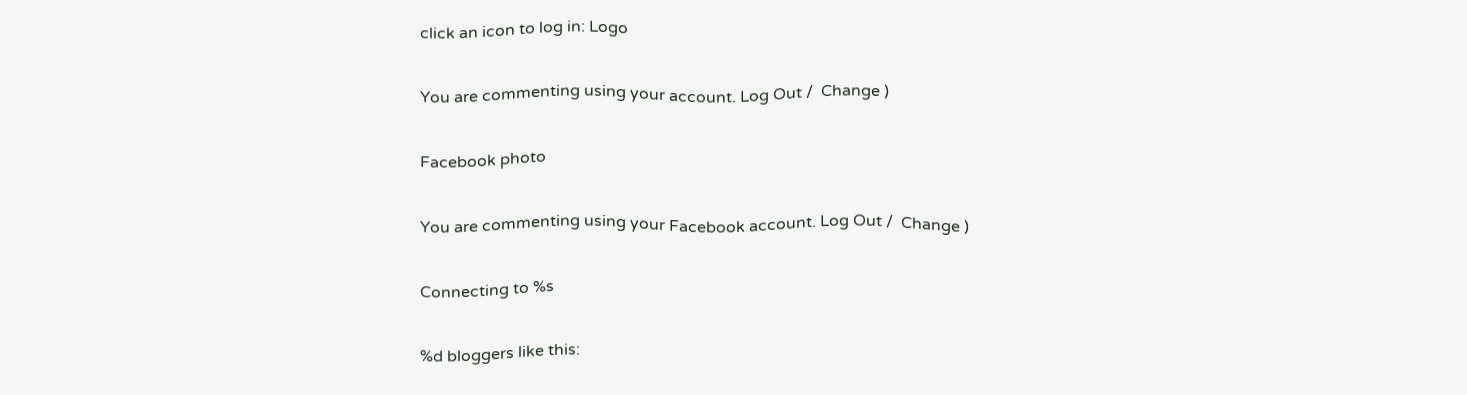click an icon to log in: Logo

You are commenting using your account. Log Out /  Change )

Facebook photo

You are commenting using your Facebook account. Log Out /  Change )

Connecting to %s

%d bloggers like this: